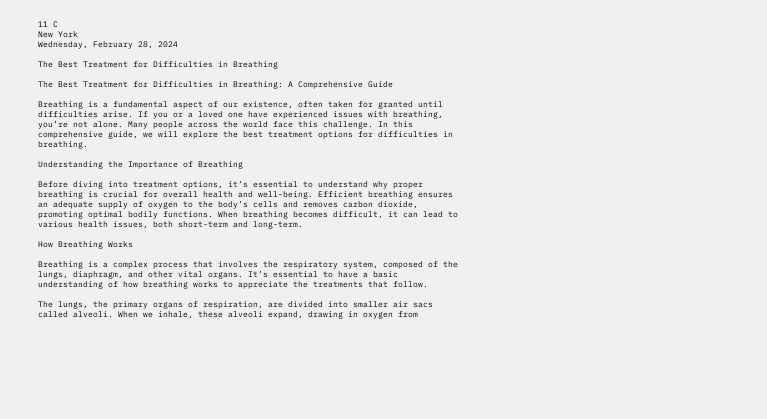11 C
New York
Wednesday, February 28, 2024

The Best Treatment for Difficulties in Breathing

The Best Treatment for Difficulties in Breathing: A Comprehensive Guide

Breathing is a fundamental aspect of our existence, often taken for granted until difficulties arise. If you or a loved one have experienced issues with breathing, you’re not alone. Many people across the world face this challenge. In this comprehensive guide, we will explore the best treatment options for difficulties in breathing.

Understanding the Importance of Breathing

Before diving into treatment options, it’s essential to understand why proper breathing is crucial for overall health and well-being. Efficient breathing ensures an adequate supply of oxygen to the body’s cells and removes carbon dioxide, promoting optimal bodily functions. When breathing becomes difficult, it can lead to various health issues, both short-term and long-term.

How Breathing Works

Breathing is a complex process that involves the respiratory system, composed of the lungs, diaphragm, and other vital organs. It’s essential to have a basic understanding of how breathing works to appreciate the treatments that follow.

The lungs, the primary organs of respiration, are divided into smaller air sacs called alveoli. When we inhale, these alveoli expand, drawing in oxygen from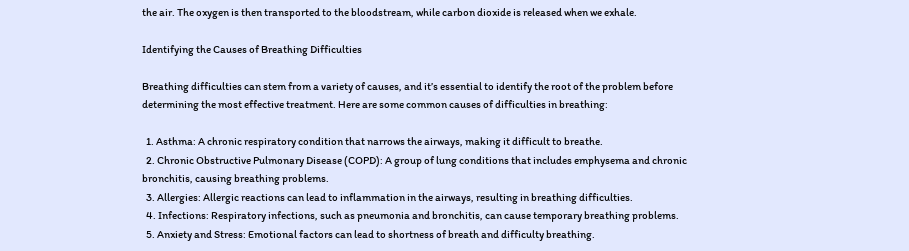the air. The oxygen is then transported to the bloodstream, while carbon dioxide is released when we exhale.

Identifying the Causes of Breathing Difficulties

Breathing difficulties can stem from a variety of causes, and it’s essential to identify the root of the problem before determining the most effective treatment. Here are some common causes of difficulties in breathing:

  1. Asthma: A chronic respiratory condition that narrows the airways, making it difficult to breathe.
  2. Chronic Obstructive Pulmonary Disease (COPD): A group of lung conditions that includes emphysema and chronic bronchitis, causing breathing problems.
  3. Allergies: Allergic reactions can lead to inflammation in the airways, resulting in breathing difficulties.
  4. Infections: Respiratory infections, such as pneumonia and bronchitis, can cause temporary breathing problems.
  5. Anxiety and Stress: Emotional factors can lead to shortness of breath and difficulty breathing.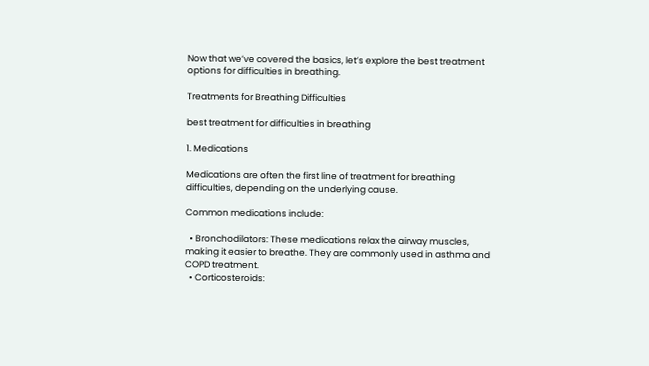Now that we’ve covered the basics, let’s explore the best treatment options for difficulties in breathing.

Treatments for Breathing Difficulties

best treatment for difficulties in breathing

1. Medications

Medications are often the first line of treatment for breathing difficulties, depending on the underlying cause.

Common medications include:

  • Bronchodilators: These medications relax the airway muscles, making it easier to breathe. They are commonly used in asthma and COPD treatment.
  • Corticosteroids: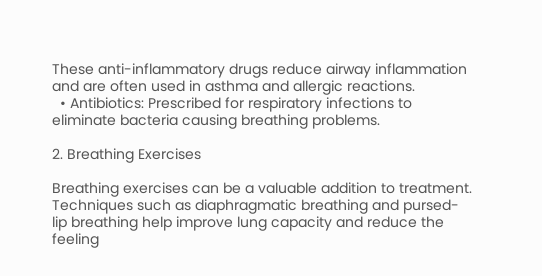These anti-inflammatory drugs reduce airway inflammation and are often used in asthma and allergic reactions.
  • Antibiotics: Prescribed for respiratory infections to eliminate bacteria causing breathing problems.

2. Breathing Exercises

Breathing exercises can be a valuable addition to treatment. Techniques such as diaphragmatic breathing and pursed-lip breathing help improve lung capacity and reduce the feeling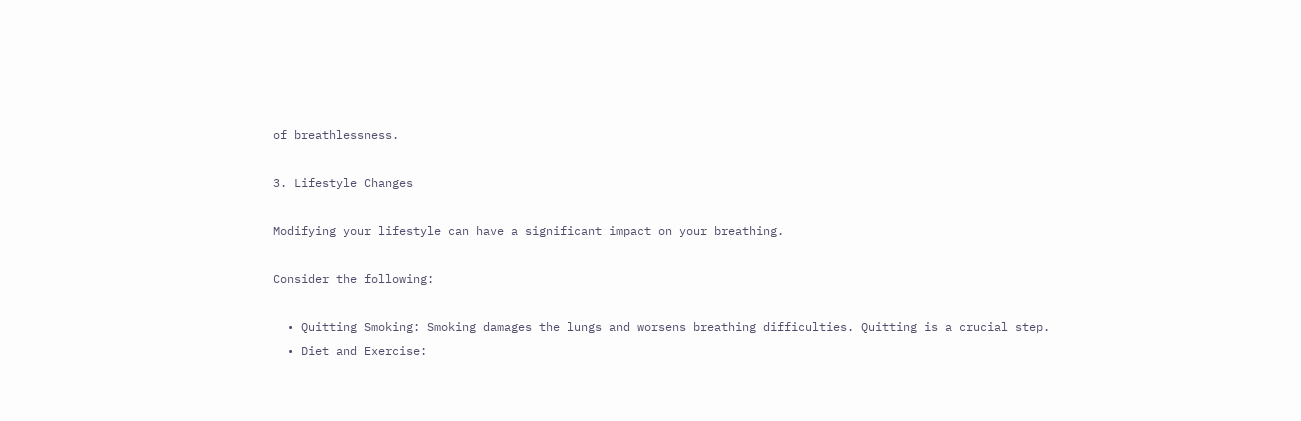of breathlessness.

3. Lifestyle Changes

Modifying your lifestyle can have a significant impact on your breathing.

Consider the following:

  • Quitting Smoking: Smoking damages the lungs and worsens breathing difficulties. Quitting is a crucial step.
  • Diet and Exercise: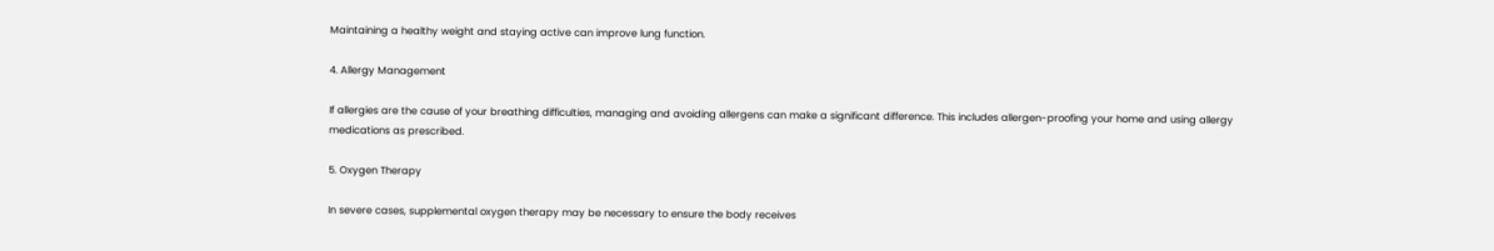Maintaining a healthy weight and staying active can improve lung function.

4. Allergy Management

If allergies are the cause of your breathing difficulties, managing and avoiding allergens can make a significant difference. This includes allergen-proofing your home and using allergy medications as prescribed.

5. Oxygen Therapy

In severe cases, supplemental oxygen therapy may be necessary to ensure the body receives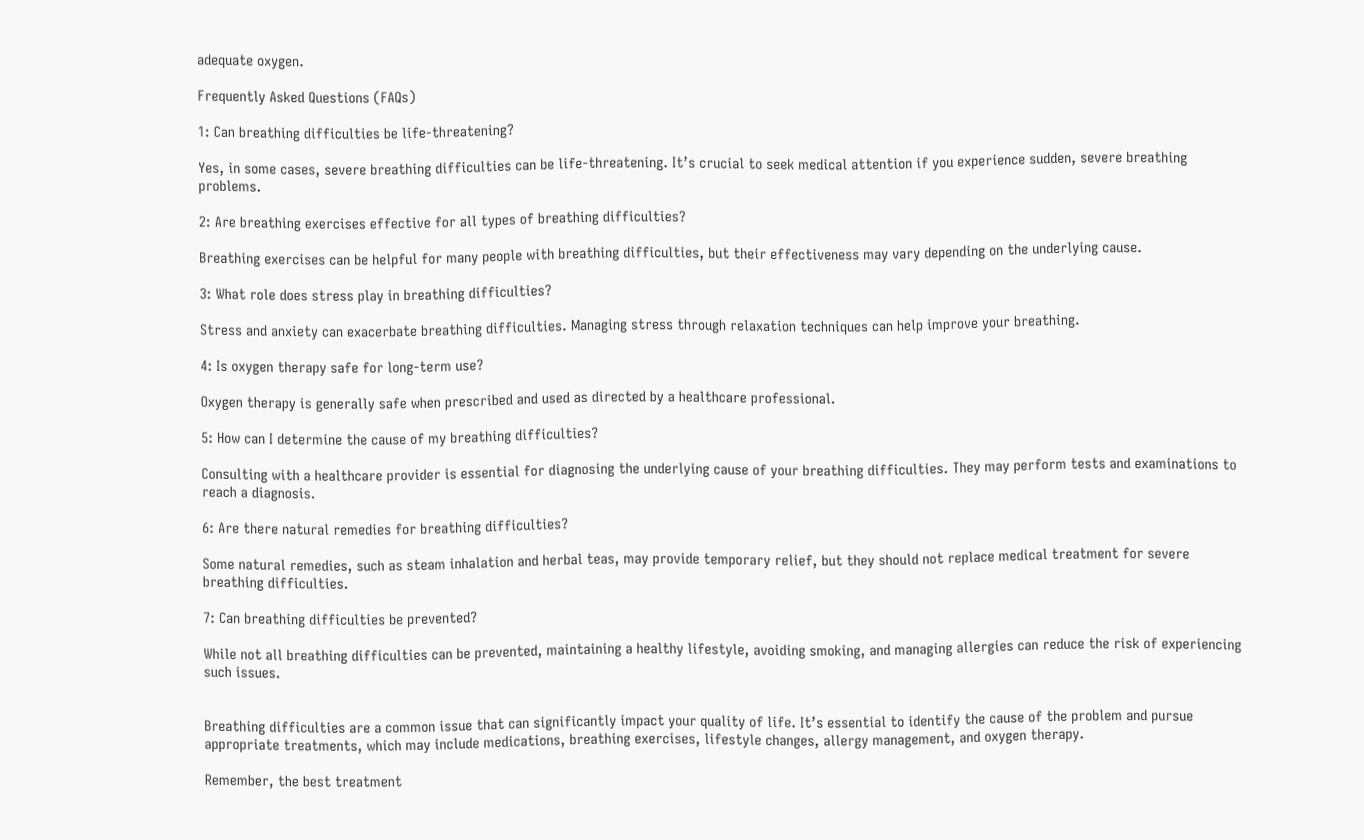adequate oxygen.

Frequently Asked Questions (FAQs)

1: Can breathing difficulties be life-threatening?

Yes, in some cases, severe breathing difficulties can be life-threatening. It’s crucial to seek medical attention if you experience sudden, severe breathing problems.

2: Are breathing exercises effective for all types of breathing difficulties?

Breathing exercises can be helpful for many people with breathing difficulties, but their effectiveness may vary depending on the underlying cause.

3: What role does stress play in breathing difficulties?

Stress and anxiety can exacerbate breathing difficulties. Managing stress through relaxation techniques can help improve your breathing.

4: Is oxygen therapy safe for long-term use?

Oxygen therapy is generally safe when prescribed and used as directed by a healthcare professional.

5: How can I determine the cause of my breathing difficulties?

Consulting with a healthcare provider is essential for diagnosing the underlying cause of your breathing difficulties. They may perform tests and examinations to reach a diagnosis.

6: Are there natural remedies for breathing difficulties?

Some natural remedies, such as steam inhalation and herbal teas, may provide temporary relief, but they should not replace medical treatment for severe breathing difficulties.

7: Can breathing difficulties be prevented?

While not all breathing difficulties can be prevented, maintaining a healthy lifestyle, avoiding smoking, and managing allergies can reduce the risk of experiencing such issues.


Breathing difficulties are a common issue that can significantly impact your quality of life. It’s essential to identify the cause of the problem and pursue appropriate treatments, which may include medications, breathing exercises, lifestyle changes, allergy management, and oxygen therapy.

Remember, the best treatment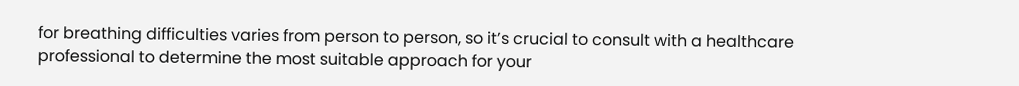for breathing difficulties varies from person to person, so it’s crucial to consult with a healthcare professional to determine the most suitable approach for your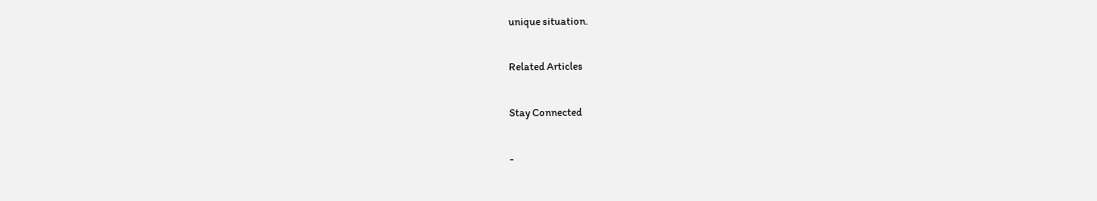unique situation.

Related Articles

Stay Connected

-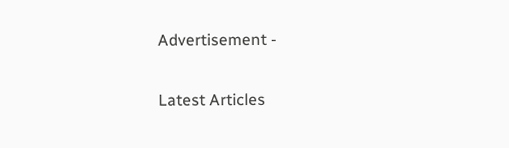Advertisement -

Latest Articles